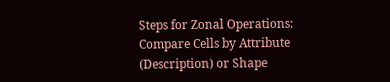Steps for Zonal Operations: Compare Cells by Attribute (Description) or Shape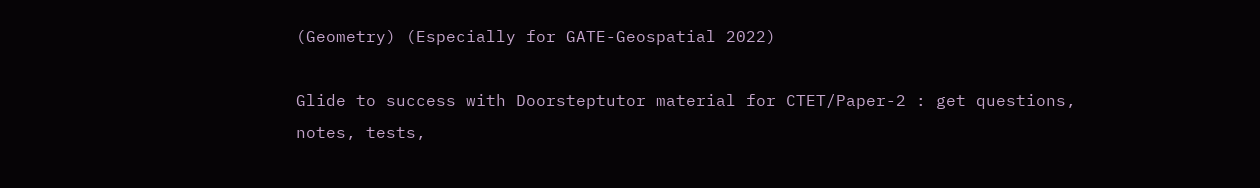(Geometry) (Especially for GATE-Geospatial 2022)

Glide to success with Doorsteptutor material for CTET/Paper-2 : get questions, notes, tests,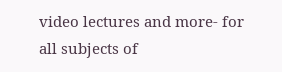video lectures and more- for all subjects of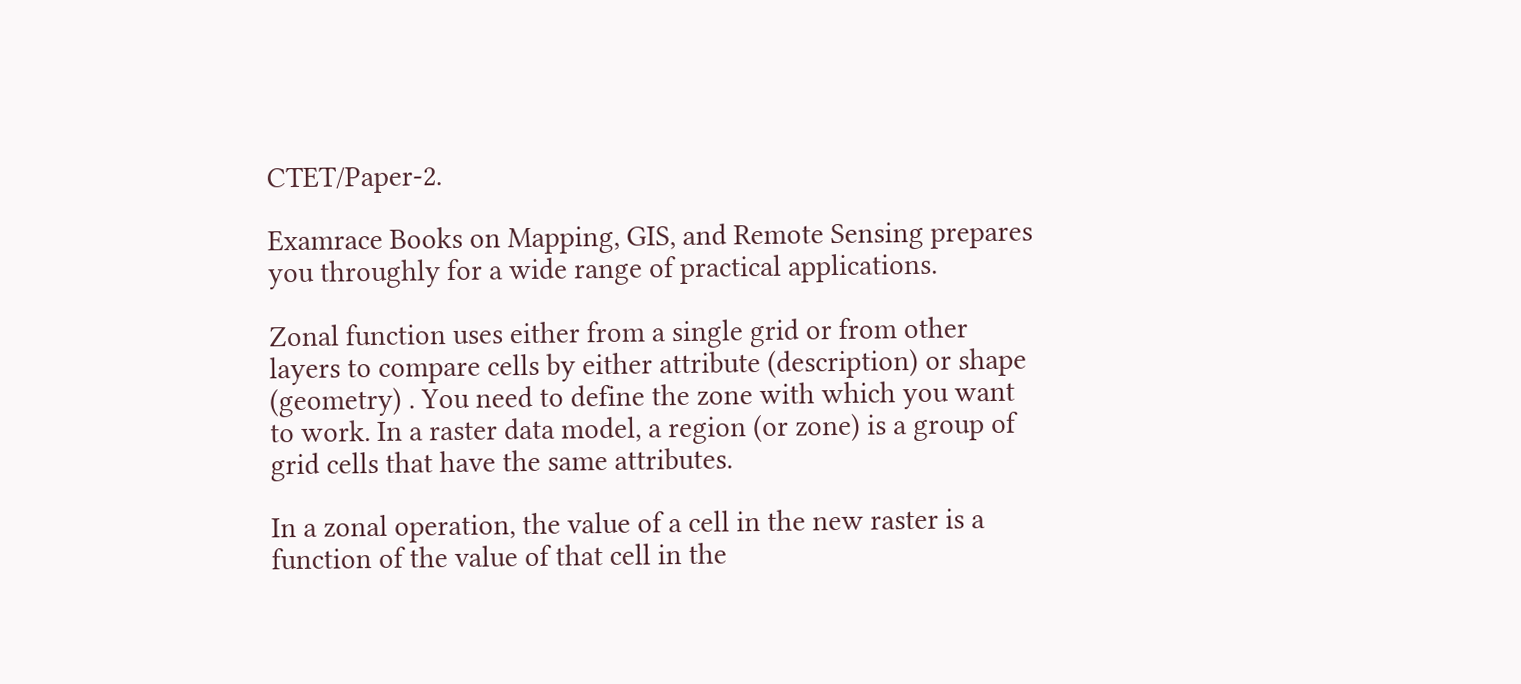CTET/Paper-2.

Examrace Books on Mapping, GIS, and Remote Sensing prepares you throughly for a wide range of practical applications.

Zonal function uses either from a single grid or from other layers to compare cells by either attribute (description) or shape (geometry) . You need to define the zone with which you want to work. In a raster data model, a region (or zone) is a group of grid cells that have the same attributes.

In a zonal operation, the value of a cell in the new raster is a function of the value of that cell in the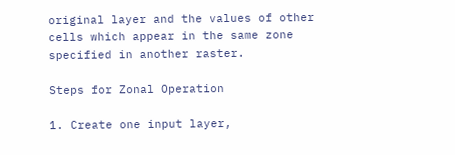original layer and the values of other cells which appear in the same zone specified in another raster.

Steps for Zonal Operation

1. Create one input layer,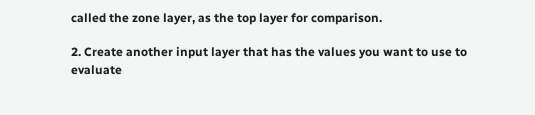called the zone layer, as the top layer for comparison.

2. Create another input layer that has the values you want to use to evaluate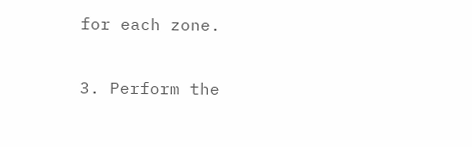for each zone.

3. Perform the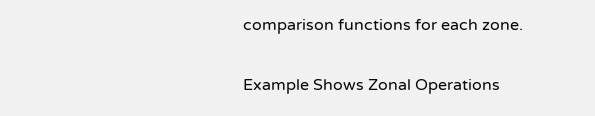comparison functions for each zone.

Example Shows Zonal Operations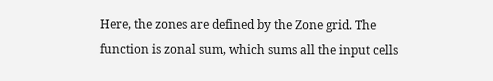Here, the zones are defined by the Zone grid. The function is zonal sum, which sums all the input cells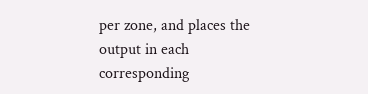per zone, and places the output in each corresponding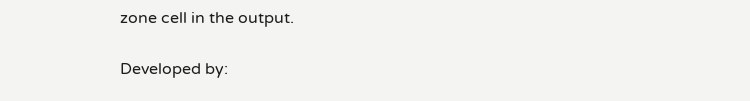zone cell in the output.

Developed by: